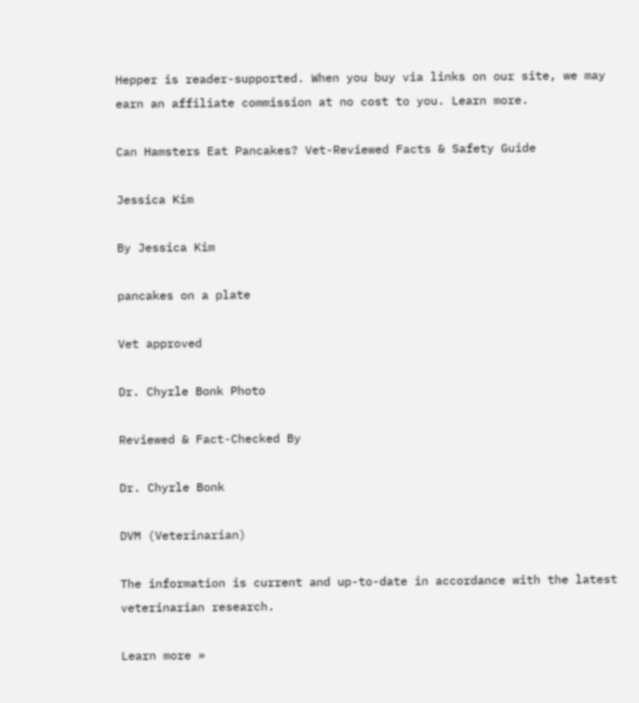Hepper is reader-supported. When you buy via links on our site, we may earn an affiliate commission at no cost to you. Learn more.

Can Hamsters Eat Pancakes? Vet-Reviewed Facts & Safety Guide

Jessica Kim

By Jessica Kim

pancakes on a plate

Vet approved

Dr. Chyrle Bonk Photo

Reviewed & Fact-Checked By

Dr. Chyrle Bonk

DVM (Veterinarian)

The information is current and up-to-date in accordance with the latest veterinarian research.

Learn more »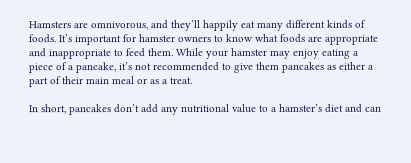Hamsters are omnivorous, and they’ll happily eat many different kinds of foods. It’s important for hamster owners to know what foods are appropriate and inappropriate to feed them. While your hamster may enjoy eating a piece of a pancake, it’s not recommended to give them pancakes as either a part of their main meal or as a treat.

In short, pancakes don’t add any nutritional value to a hamster’s diet and can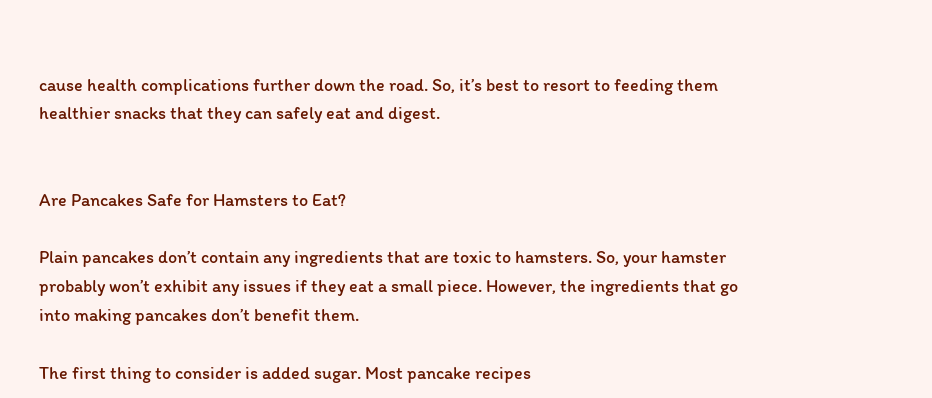cause health complications further down the road. So, it’s best to resort to feeding them healthier snacks that they can safely eat and digest.


Are Pancakes Safe for Hamsters to Eat?

Plain pancakes don’t contain any ingredients that are toxic to hamsters. So, your hamster probably won’t exhibit any issues if they eat a small piece. However, the ingredients that go into making pancakes don’t benefit them.

The first thing to consider is added sugar. Most pancake recipes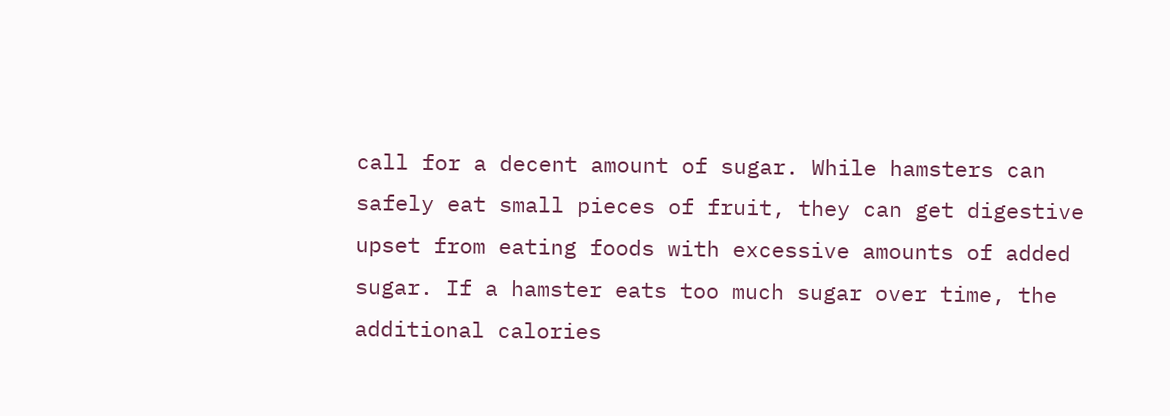call for a decent amount of sugar. While hamsters can safely eat small pieces of fruit, they can get digestive upset from eating foods with excessive amounts of added sugar. If a hamster eats too much sugar over time, the additional calories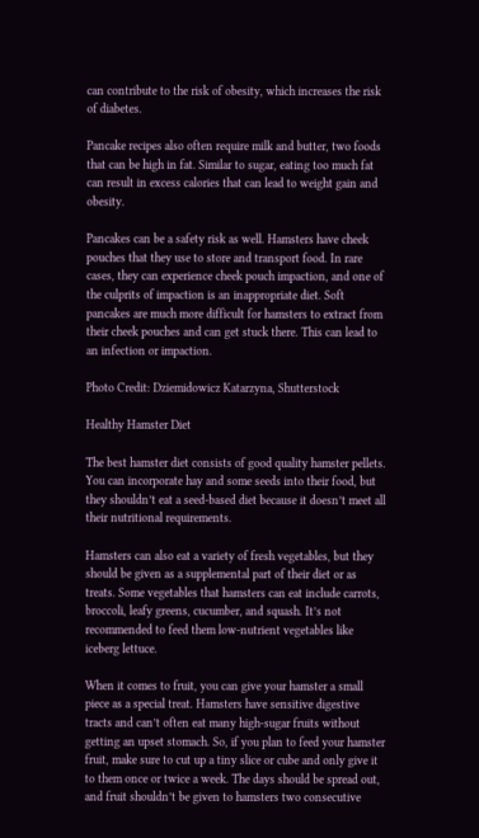can contribute to the risk of obesity, which increases the risk of diabetes.

Pancake recipes also often require milk and butter, two foods that can be high in fat. Similar to sugar, eating too much fat can result in excess calories that can lead to weight gain and obesity.

Pancakes can be a safety risk as well. Hamsters have cheek pouches that they use to store and transport food. In rare cases, they can experience cheek pouch impaction, and one of the culprits of impaction is an inappropriate diet. Soft pancakes are much more difficult for hamsters to extract from their cheek pouches and can get stuck there. This can lead to an infection or impaction.

Photo Credit: Dziemidowicz Katarzyna, Shutterstock

Healthy Hamster Diet

The best hamster diet consists of good quality hamster pellets. You can incorporate hay and some seeds into their food, but they shouldn’t eat a seed-based diet because it doesn’t meet all their nutritional requirements.

Hamsters can also eat a variety of fresh vegetables, but they should be given as a supplemental part of their diet or as treats. Some vegetables that hamsters can eat include carrots, broccoli, leafy greens, cucumber, and squash. It’s not recommended to feed them low-nutrient vegetables like iceberg lettuce.

When it comes to fruit, you can give your hamster a small piece as a special treat. Hamsters have sensitive digestive tracts and can’t often eat many high-sugar fruits without getting an upset stomach. So, if you plan to feed your hamster fruit, make sure to cut up a tiny slice or cube and only give it to them once or twice a week. The days should be spread out, and fruit shouldn’t be given to hamsters two consecutive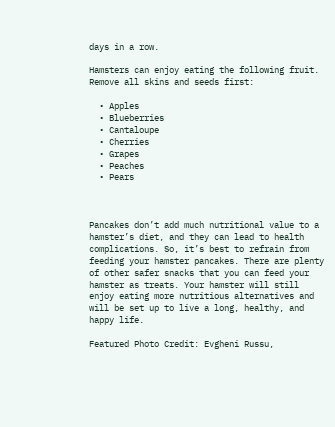days in a row.

Hamsters can enjoy eating the following fruit. Remove all skins and seeds first:

  • Apples
  • Blueberries
  • Cantaloupe
  • Cherries
  • Grapes
  • Peaches
  • Pears



Pancakes don’t add much nutritional value to a hamster’s diet, and they can lead to health complications. So, it’s best to refrain from feeding your hamster pancakes. There are plenty of other safer snacks that you can feed your hamster as treats. Your hamster will still enjoy eating more nutritious alternatives and will be set up to live a long, healthy, and happy life.

Featured Photo Credit: Evgheni Russu,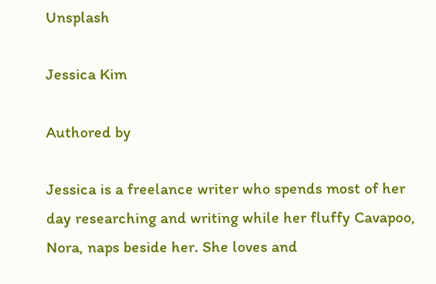Unsplash

Jessica Kim

Authored by

Jessica is a freelance writer who spends most of her day researching and writing while her fluffy Cavapoo, Nora, naps beside her. She loves and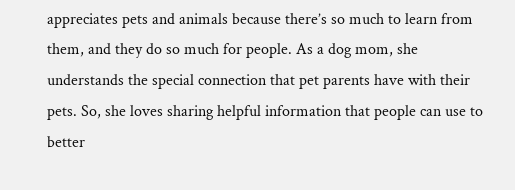appreciates pets and animals because there’s so much to learn from them, and they do so much for people. As a dog mom, she understands the special connection that pet parents have with their pets. So, she loves sharing helpful information that people can use to better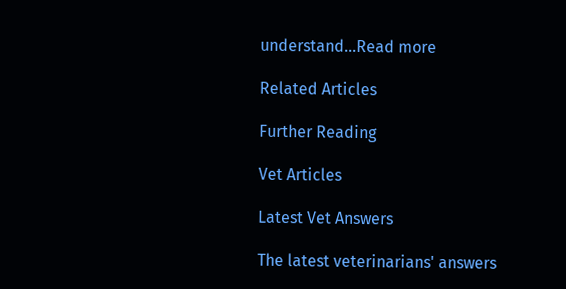understand...Read more

Related Articles

Further Reading

Vet Articles

Latest Vet Answers

The latest veterinarians' answers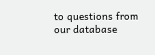to questions from our database